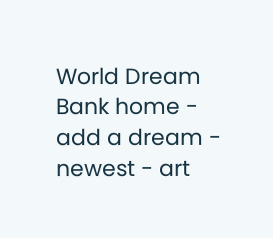World Dream Bank home - add a dream - newest - art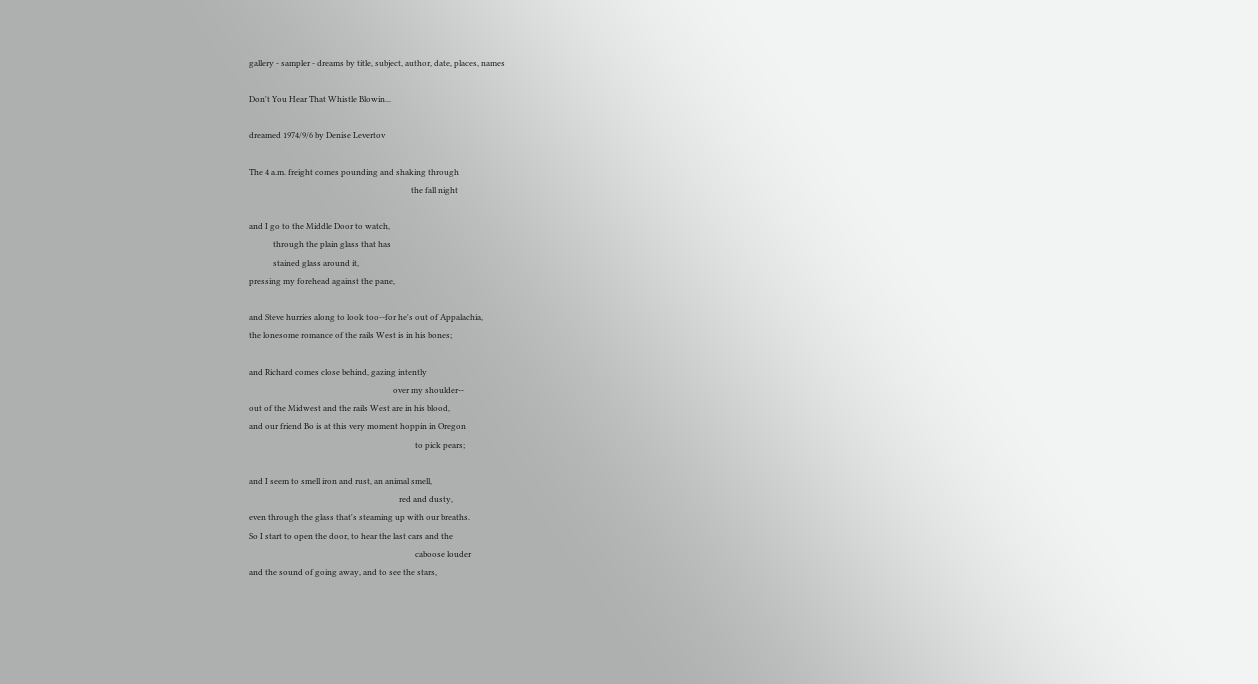gallery - sampler - dreams by title, subject, author, date, places, names

Don't You Hear That Whistle Blowin...

dreamed 1974/9/6 by Denise Levertov

The 4 a.m. freight comes pounding and shaking through
                                                                                 the fall night

and I go to the Middle Door to watch,
            through the plain glass that has
            stained glass around it,
pressing my forehead against the pane,

and Steve hurries along to look too--for he's out of Appalachia,
the lonesome romance of the rails West is in his bones;

and Richard comes close behind, gazing intently
                                                                        over my shoulder--
out of the Midwest and the rails West are in his blood,
and our friend Bo is at this very moment hoppin in Oregon
                                                                                   to pick pears;

and I seem to smell iron and rust, an animal smell,
                                                                           red and dusty,
even through the glass that's steaming up with our breaths.
So I start to open the door, to hear the last cars and the
                                                                                   caboose louder
and the sound of going away, and to see the stars,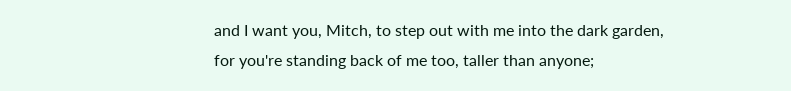and I want you, Mitch, to step out with me into the dark garden,
for you're standing back of me too, taller than anyone;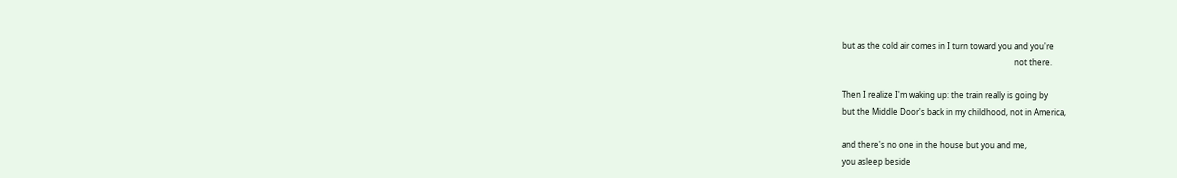but as the cold air comes in I turn toward you and you're
                                                                                      not there.

Then I realize I'm waking up: the train really is going by
but the Middle Door's back in my childhood, not in America,

and there's no one in the house but you and me,
you asleep beside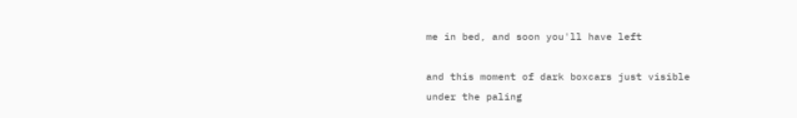me in bed, and soon you'll have left

and this moment of dark boxcars just visible
under the paling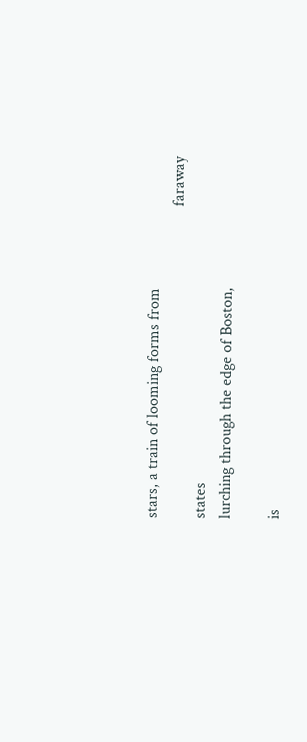stars, a train of looming forms from
                                                                              faraway states
lurching through the edge of Boston,

is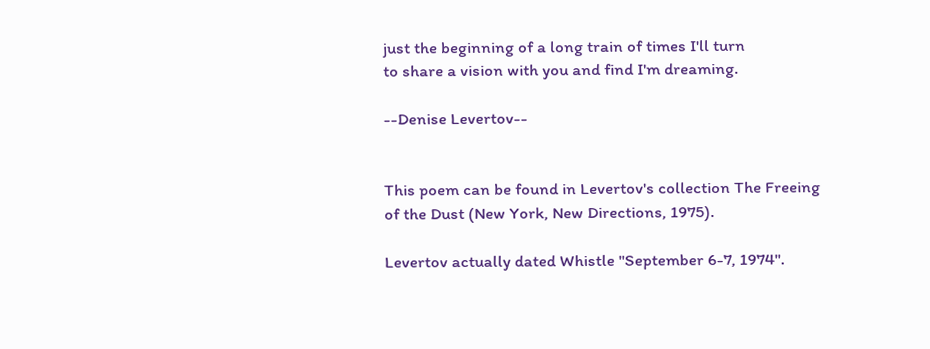just the beginning of a long train of times I'll turn
to share a vision with you and find I'm dreaming.

--Denise Levertov--


This poem can be found in Levertov's collection The Freeing of the Dust (New York, New Directions, 1975).

Levertov actually dated Whistle "September 6-7, 1974".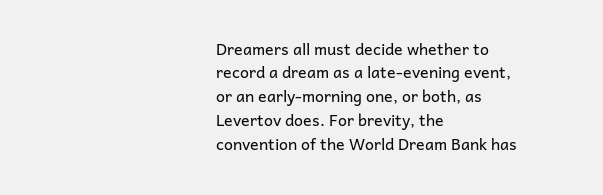Dreamers all must decide whether to record a dream as a late-evening event, or an early-morning one, or both, as Levertov does. For brevity, the convention of the World Dream Bank has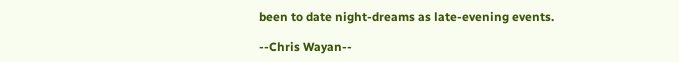been to date night-dreams as late-evening events.

--Chris Wayan--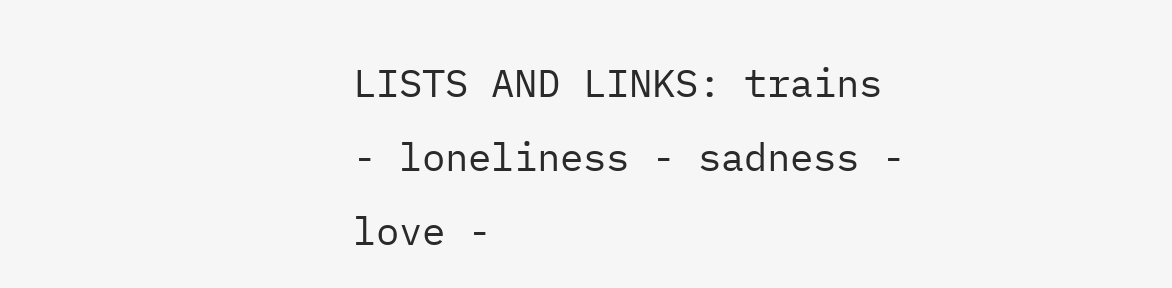LISTS AND LINKS: trains - loneliness - sadness - love -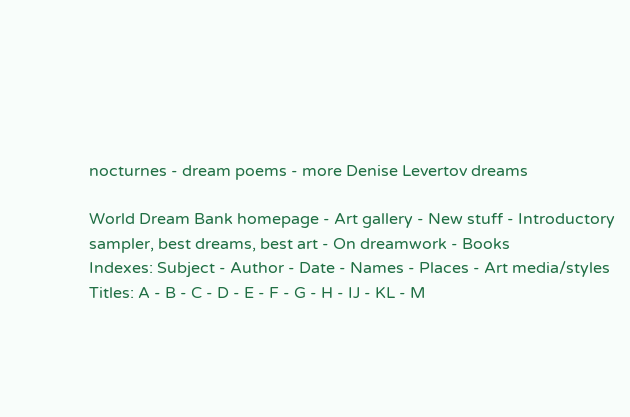nocturnes - dream poems - more Denise Levertov dreams

World Dream Bank homepage - Art gallery - New stuff - Introductory sampler, best dreams, best art - On dreamwork - Books
Indexes: Subject - Author - Date - Names - Places - Art media/styles
Titles: A - B - C - D - E - F - G - H - IJ - KL - M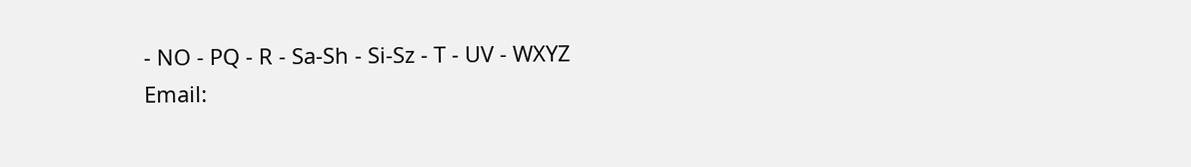- NO - PQ - R - Sa-Sh - Si-Sz - T - UV - WXYZ
Email: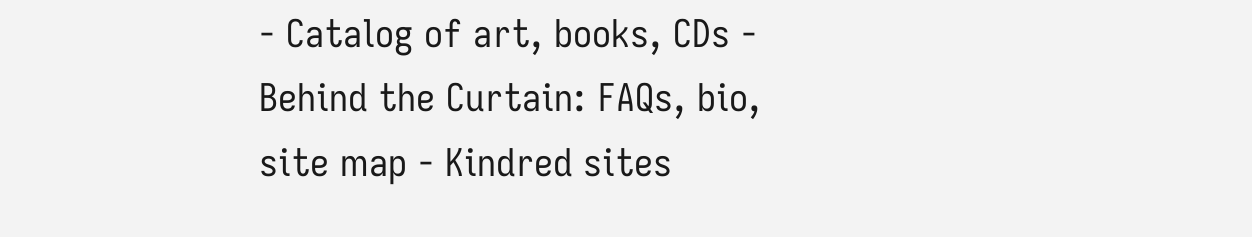- Catalog of art, books, CDs - Behind the Curtain: FAQs, bio, site map - Kindred sites